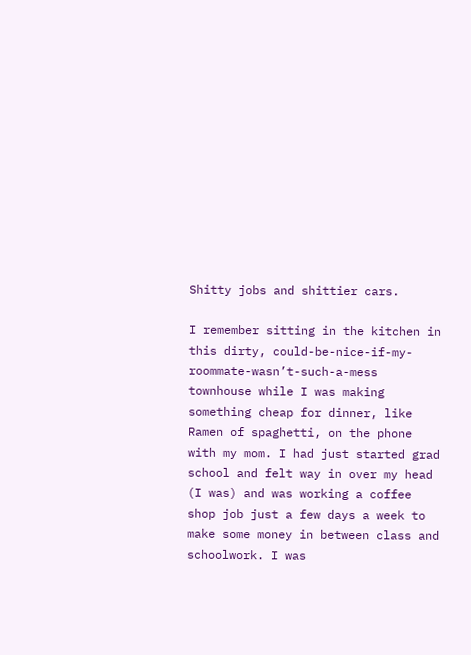Shitty jobs and shittier cars.

I remember sitting in the kitchen in this dirty, could-be-nice-if-my-roommate-wasn’t-such-a-mess townhouse while I was making something cheap for dinner, like Ramen of spaghetti, on the phone with my mom. I had just started grad school and felt way in over my head (I was) and was working a coffee shop job just a few days a week to make some money in between class and schoolwork. I was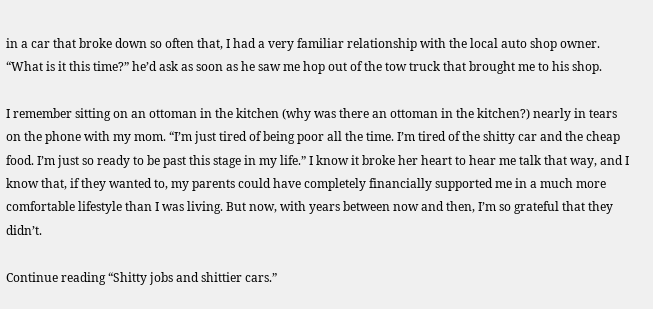in a car that broke down so often that, I had a very familiar relationship with the local auto shop owner. “What is it this time?” he’d ask as soon as he saw me hop out of the tow truck that brought me to his shop.

I remember sitting on an ottoman in the kitchen (why was there an ottoman in the kitchen?) nearly in tears on the phone with my mom. “I’m just tired of being poor all the time. I’m tired of the shitty car and the cheap food. I’m just so ready to be past this stage in my life.” I know it broke her heart to hear me talk that way, and I know that, if they wanted to, my parents could have completely financially supported me in a much more comfortable lifestyle than I was living. But now, with years between now and then, I’m so grateful that they didn’t.

Continue reading “Shitty jobs and shittier cars.”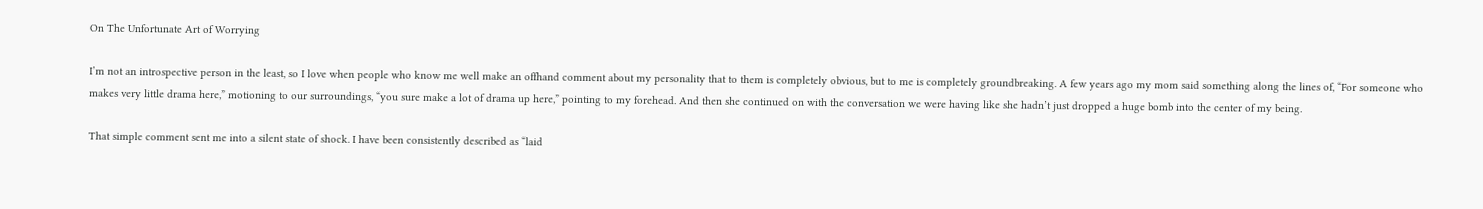On The Unfortunate Art of Worrying

I’m not an introspective person in the least, so I love when people who know me well make an offhand comment about my personality that to them is completely obvious, but to me is completely groundbreaking. A few years ago my mom said something along the lines of, “For someone who makes very little drama here,” motioning to our surroundings, “you sure make a lot of drama up here,” pointing to my forehead. And then she continued on with the conversation we were having like she hadn’t just dropped a huge bomb into the center of my being.

That simple comment sent me into a silent state of shock. I have been consistently described as “laid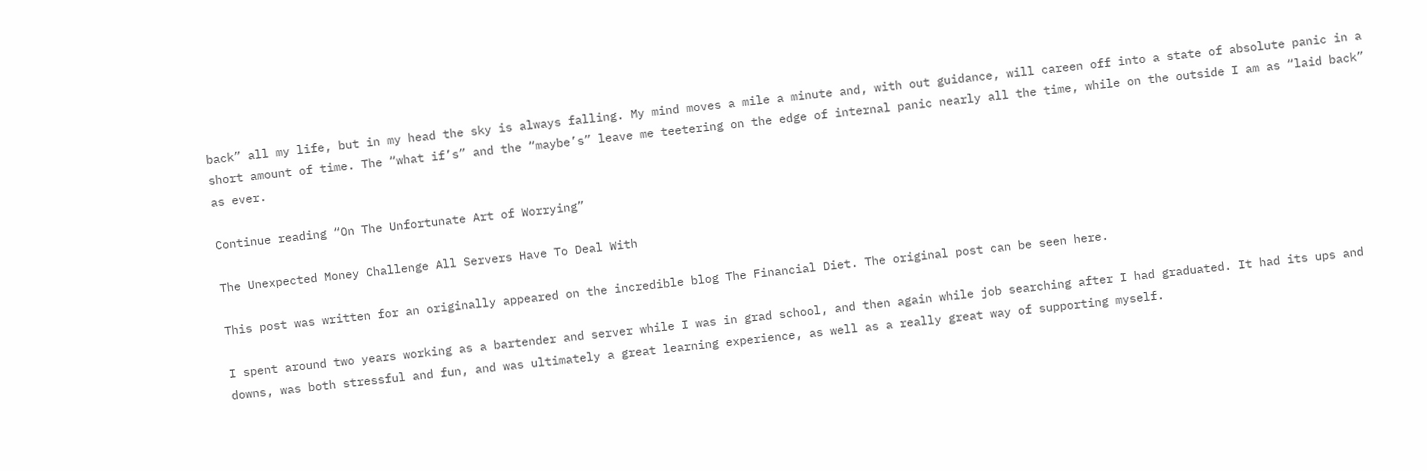back” all my life, but in my head the sky is always falling. My mind moves a mile a minute and, with out guidance, will careen off into a state of absolute panic in a short amount of time. The “what if’s” and the “maybe’s” leave me teetering on the edge of internal panic nearly all the time, while on the outside I am as “laid back” as ever.

Continue reading “On The Unfortunate Art of Worrying”

The Unexpected Money Challenge All Servers Have To Deal With

This post was written for an originally appeared on the incredible blog The Financial Diet. The original post can be seen here.

I spent around two years working as a bartender and server while I was in grad school, and then again while job searching after I had graduated. It had its ups and downs, was both stressful and fun, and was ultimately a great learning experience, as well as a really great way of supporting myself.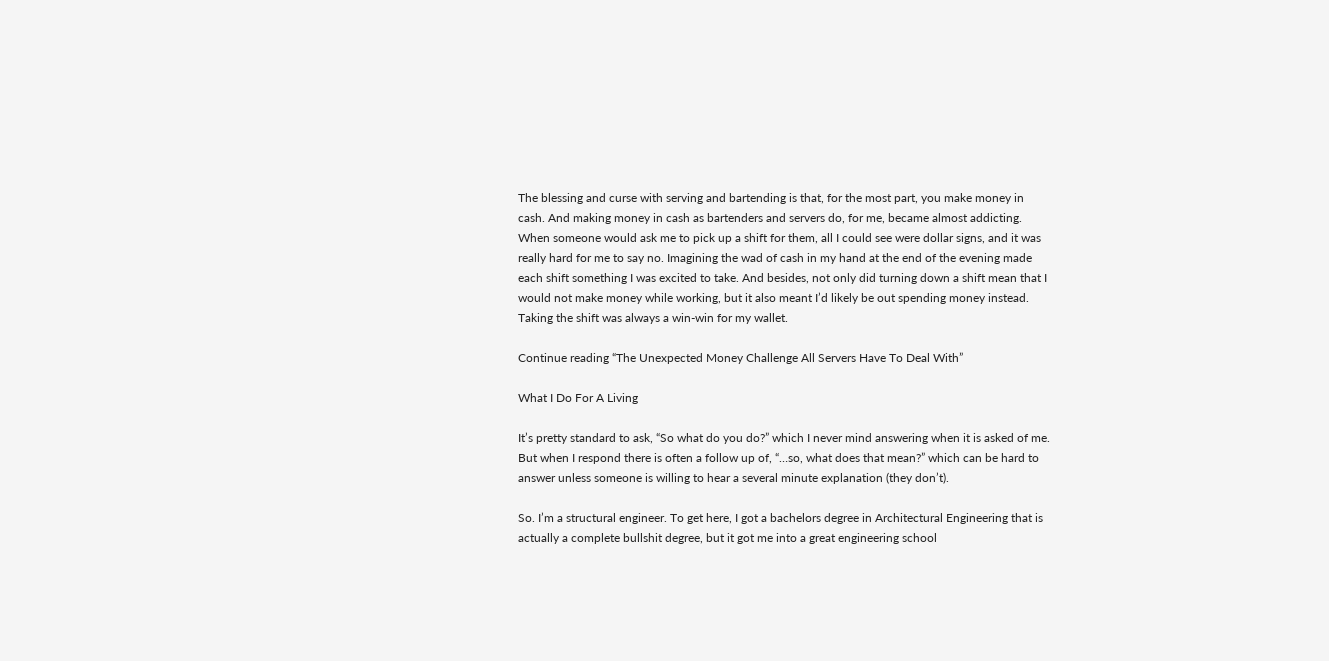The blessing and curse with serving and bartending is that, for the most part, you make money in cash. And making money in cash as bartenders and servers do, for me, became almost addicting. When someone would ask me to pick up a shift for them, all I could see were dollar signs, and it was really hard for me to say no. Imagining the wad of cash in my hand at the end of the evening made each shift something I was excited to take. And besides, not only did turning down a shift mean that I would not make money while working, but it also meant I’d likely be out spending money instead. Taking the shift was always a win-win for my wallet.

Continue reading “The Unexpected Money Challenge All Servers Have To Deal With”

What I Do For A Living

It’s pretty standard to ask, “So what do you do?” which I never mind answering when it is asked of me. But when I respond there is often a follow up of, “…so, what does that mean?” which can be hard to answer unless someone is willing to hear a several minute explanation (they don’t).

So. I’m a structural engineer. To get here, I got a bachelors degree in Architectural Engineering that is actually a complete bullshit degree, but it got me into a great engineering school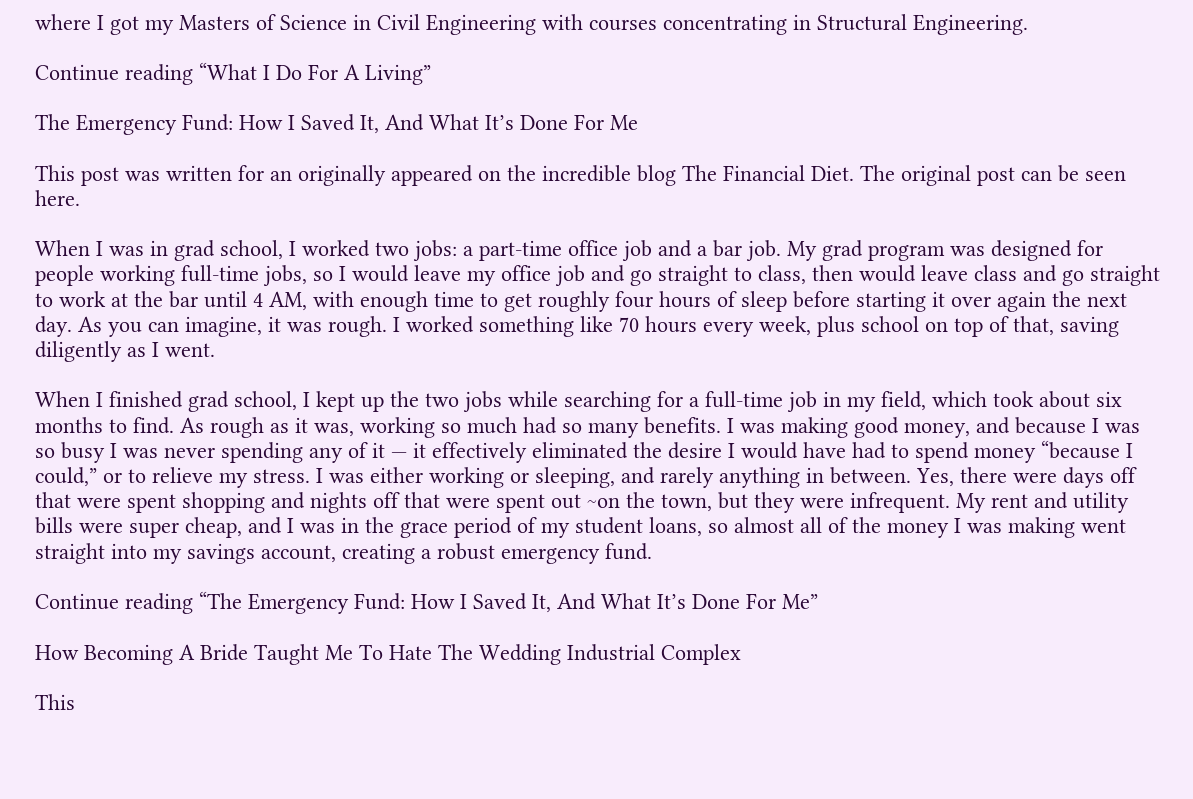where I got my Masters of Science in Civil Engineering with courses concentrating in Structural Engineering.

Continue reading “What I Do For A Living”

The Emergency Fund: How I Saved It, And What It’s Done For Me

This post was written for an originally appeared on the incredible blog The Financial Diet. The original post can be seen here.

When I was in grad school, I worked two jobs: a part-time office job and a bar job. My grad program was designed for people working full-time jobs, so I would leave my office job and go straight to class, then would leave class and go straight to work at the bar until 4 AM, with enough time to get roughly four hours of sleep before starting it over again the next day. As you can imagine, it was rough. I worked something like 70 hours every week, plus school on top of that, saving diligently as I went.

When I finished grad school, I kept up the two jobs while searching for a full-time job in my field, which took about six months to find. As rough as it was, working so much had so many benefits. I was making good money, and because I was so busy I was never spending any of it — it effectively eliminated the desire I would have had to spend money “because I could,” or to relieve my stress. I was either working or sleeping, and rarely anything in between. Yes, there were days off that were spent shopping and nights off that were spent out ~on the town, but they were infrequent. My rent and utility bills were super cheap, and I was in the grace period of my student loans, so almost all of the money I was making went straight into my savings account, creating a robust emergency fund.

Continue reading “The Emergency Fund: How I Saved It, And What It’s Done For Me”

How Becoming A Bride Taught Me To Hate The Wedding Industrial Complex

This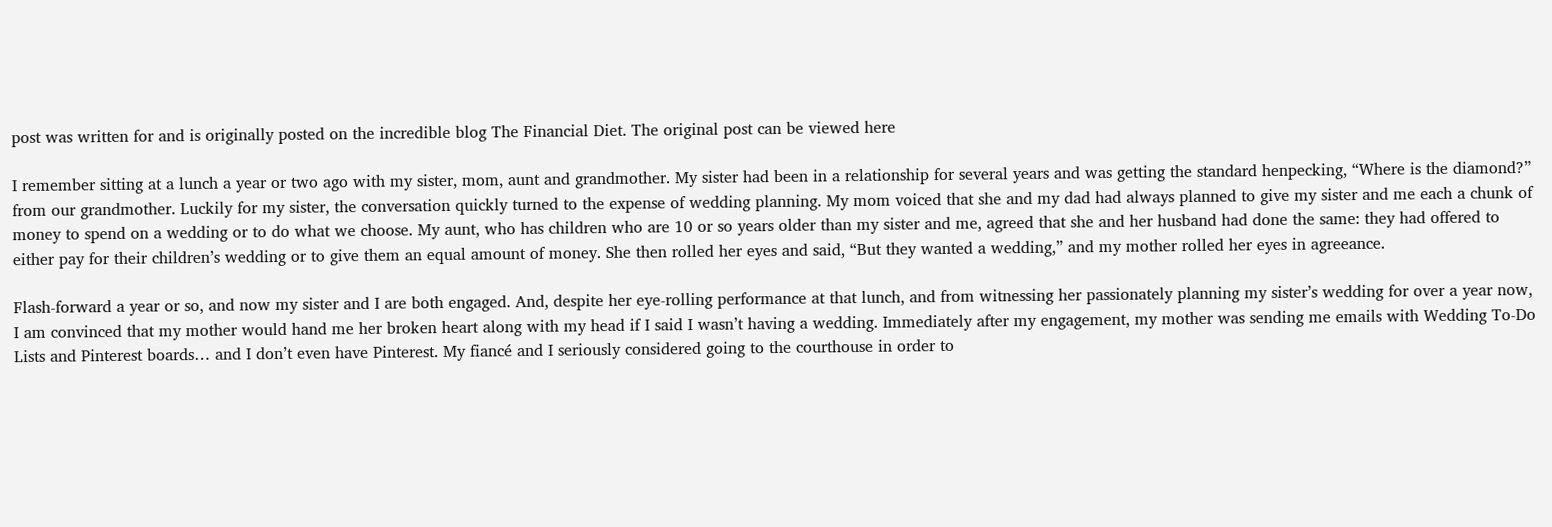post was written for and is originally posted on the incredible blog The Financial Diet. The original post can be viewed here

I remember sitting at a lunch a year or two ago with my sister, mom, aunt and grandmother. My sister had been in a relationship for several years and was getting the standard henpecking, “Where is the diamond?” from our grandmother. Luckily for my sister, the conversation quickly turned to the expense of wedding planning. My mom voiced that she and my dad had always planned to give my sister and me each a chunk of money to spend on a wedding or to do what we choose. My aunt, who has children who are 10 or so years older than my sister and me, agreed that she and her husband had done the same: they had offered to either pay for their children’s wedding or to give them an equal amount of money. She then rolled her eyes and said, “But they wanted a wedding,” and my mother rolled her eyes in agreeance.

Flash-forward a year or so, and now my sister and I are both engaged. And, despite her eye-rolling performance at that lunch, and from witnessing her passionately planning my sister’s wedding for over a year now, I am convinced that my mother would hand me her broken heart along with my head if I said I wasn’t having a wedding. Immediately after my engagement, my mother was sending me emails with Wedding To-Do Lists and Pinterest boards… and I don’t even have Pinterest. My fiancé and I seriously considered going to the courthouse in order to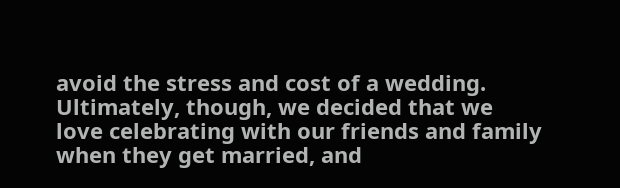avoid the stress and cost of a wedding. Ultimately, though, we decided that we love celebrating with our friends and family when they get married, and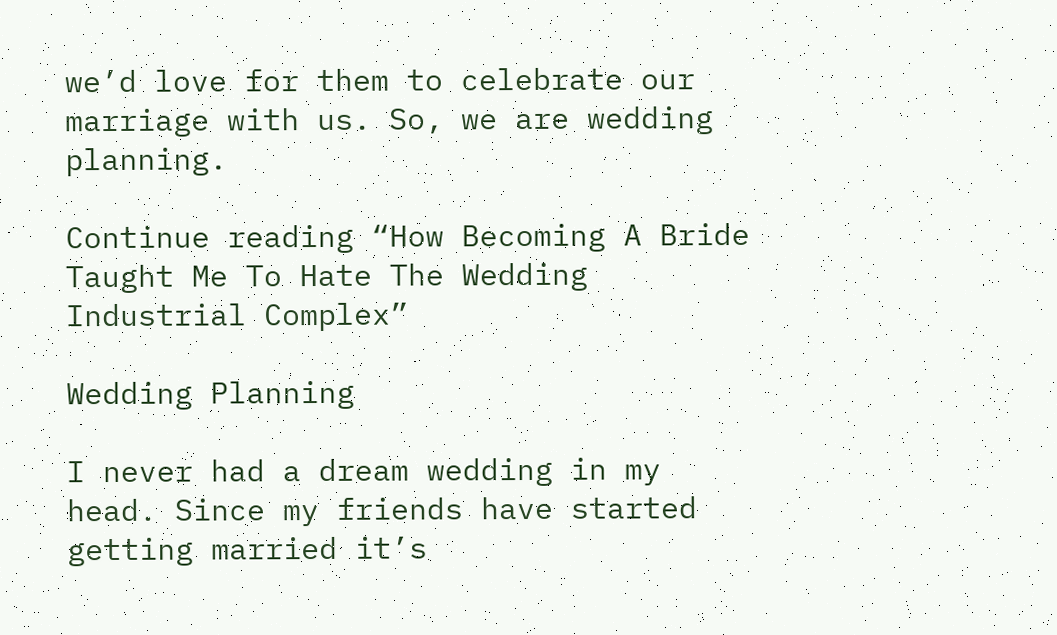we’d love for them to celebrate our marriage with us. So, we are wedding planning.

Continue reading “How Becoming A Bride Taught Me To Hate The Wedding Industrial Complex”

Wedding Planning

I never had a dream wedding in my head. Since my friends have started getting married it’s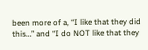been more of a, “I like that they did this…” and “I do NOT like that they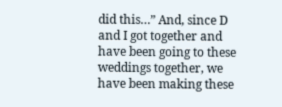did this…” And, since D and I got together and have been going to these weddings together, we have been making these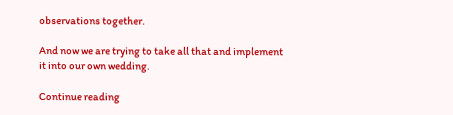observations together.

And now we are trying to take all that and implement it into our own wedding.

Continue reading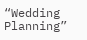“Wedding Planning”